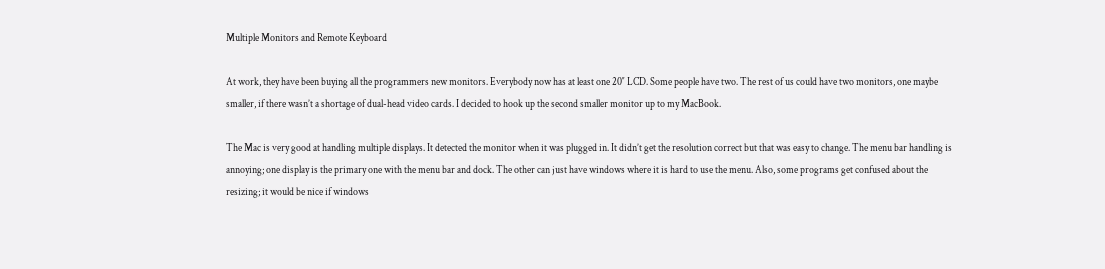Multiple Monitors and Remote Keyboard

At work, they have been buying all the programmers new monitors. Everybody now has at least one 20″ LCD. Some people have two. The rest of us could have two monitors, one maybe smaller, if there wasn’t a shortage of dual-head video cards. I decided to hook up the second smaller monitor up to my MacBook.

The Mac is very good at handling multiple displays. It detected the monitor when it was plugged in. It didn’t get the resolution correct but that was easy to change. The menu bar handling is annoying; one display is the primary one with the menu bar and dock. The other can just have windows where it is hard to use the menu. Also, some programs get confused about the resizing; it would be nice if windows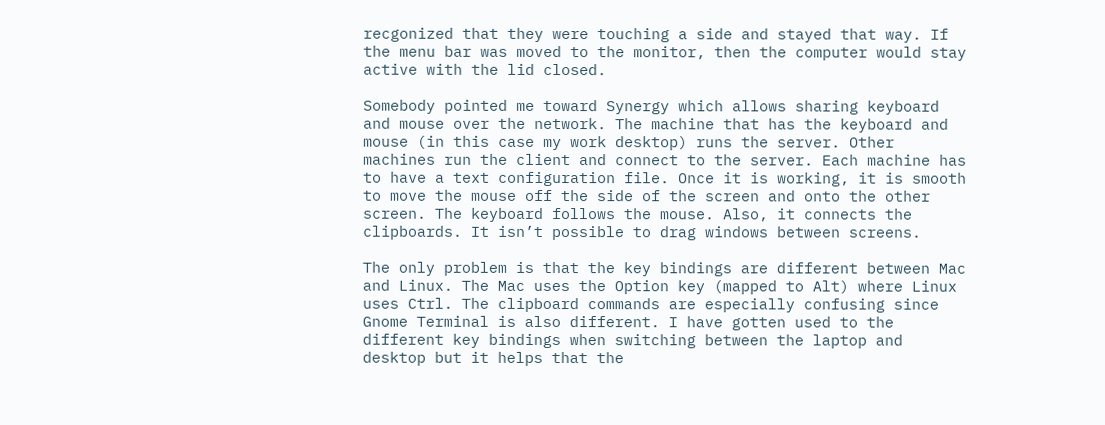recgonized that they were touching a side and stayed that way. If the menu bar was moved to the monitor, then the computer would stay active with the lid closed.

Somebody pointed me toward Synergy which allows sharing keyboard and mouse over the network. The machine that has the keyboard and mouse (in this case my work desktop) runs the server. Other machines run the client and connect to the server. Each machine has to have a text configuration file. Once it is working, it is smooth to move the mouse off the side of the screen and onto the other screen. The keyboard follows the mouse. Also, it connects the clipboards. It isn’t possible to drag windows between screens.

The only problem is that the key bindings are different between Mac and Linux. The Mac uses the Option key (mapped to Alt) where Linux uses Ctrl. The clipboard commands are especially confusing since Gnome Terminal is also different. I have gotten used to the different key bindings when switching between the laptop and desktop but it helps that the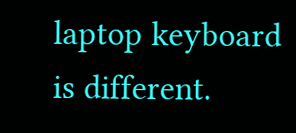laptop keyboard is different.